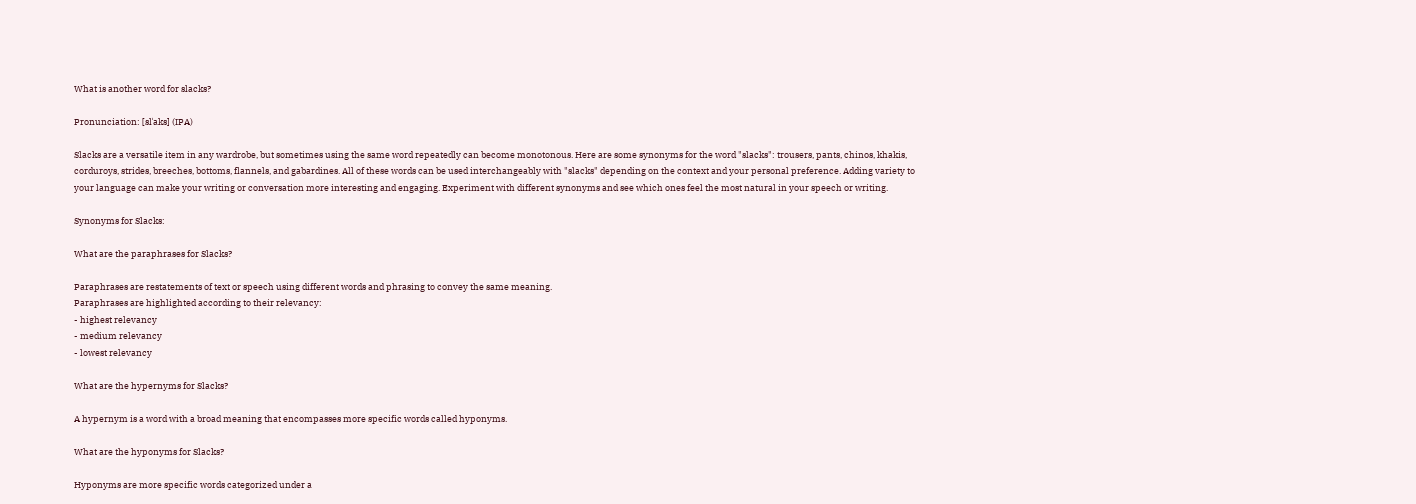What is another word for slacks?

Pronunciation: [slˈaks] (IPA)

Slacks are a versatile item in any wardrobe, but sometimes using the same word repeatedly can become monotonous. Here are some synonyms for the word "slacks": trousers, pants, chinos, khakis, corduroys, strides, breeches, bottoms, flannels, and gabardines. All of these words can be used interchangeably with "slacks" depending on the context and your personal preference. Adding variety to your language can make your writing or conversation more interesting and engaging. Experiment with different synonyms and see which ones feel the most natural in your speech or writing.

Synonyms for Slacks:

What are the paraphrases for Slacks?

Paraphrases are restatements of text or speech using different words and phrasing to convey the same meaning.
Paraphrases are highlighted according to their relevancy:
- highest relevancy
- medium relevancy
- lowest relevancy

What are the hypernyms for Slacks?

A hypernym is a word with a broad meaning that encompasses more specific words called hyponyms.

What are the hyponyms for Slacks?

Hyponyms are more specific words categorized under a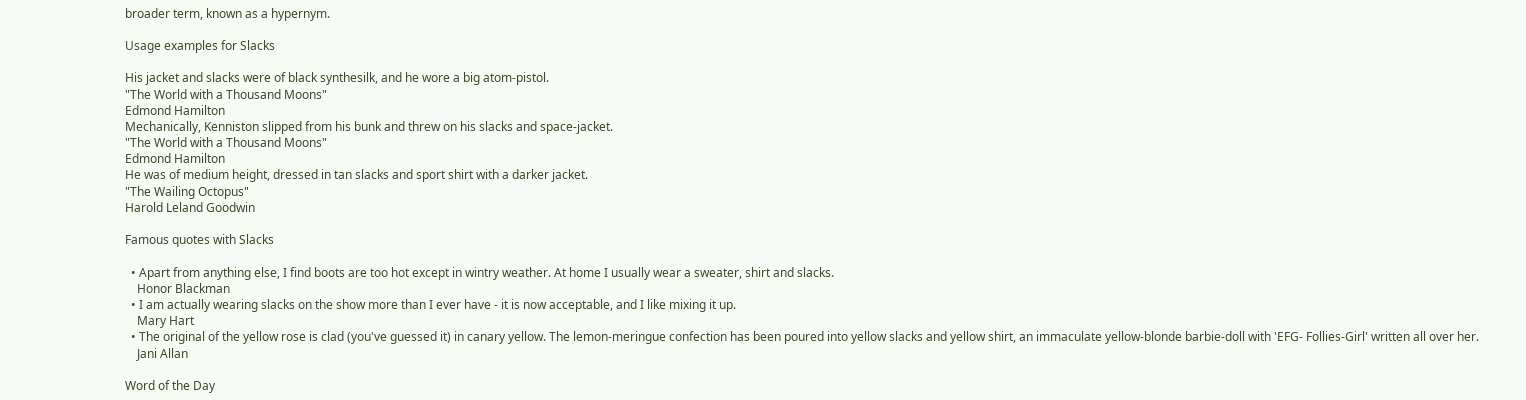broader term, known as a hypernym.

Usage examples for Slacks

His jacket and slacks were of black synthesilk, and he wore a big atom-pistol.
"The World with a Thousand Moons"
Edmond Hamilton
Mechanically, Kenniston slipped from his bunk and threw on his slacks and space-jacket.
"The World with a Thousand Moons"
Edmond Hamilton
He was of medium height, dressed in tan slacks and sport shirt with a darker jacket.
"The Wailing Octopus"
Harold Leland Goodwin

Famous quotes with Slacks

  • Apart from anything else, I find boots are too hot except in wintry weather. At home I usually wear a sweater, shirt and slacks.
    Honor Blackman
  • I am actually wearing slacks on the show more than I ever have - it is now acceptable, and I like mixing it up.
    Mary Hart
  • The original of the yellow rose is clad (you've guessed it) in canary yellow. The lemon-meringue confection has been poured into yellow slacks and yellow shirt, an immaculate yellow-blonde barbie-doll with 'EFG- Follies-Girl' written all over her.
    Jani Allan

Word of the Day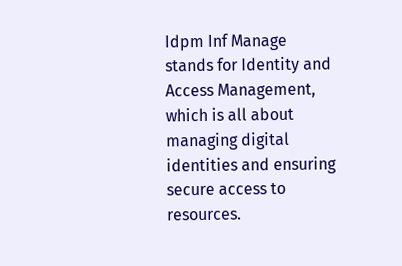Idpm Inf Manage stands for Identity and Access Management, which is all about managing digital identities and ensuring secure access to resources.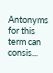Antonyms for this term can consis...